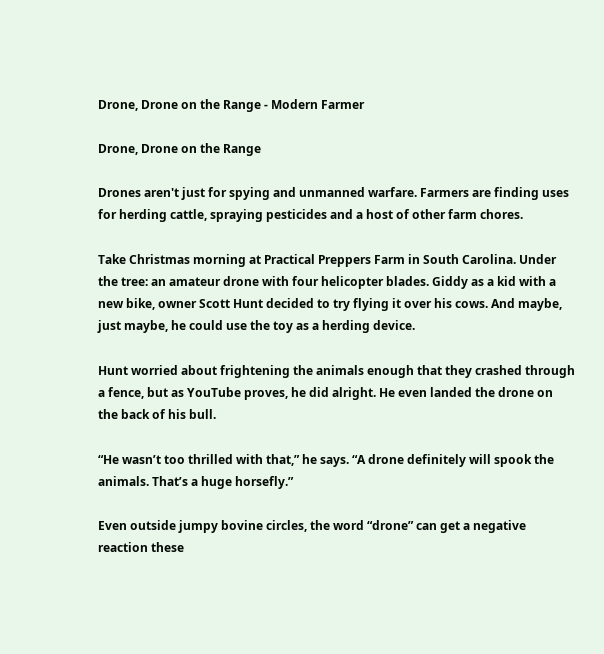Drone, Drone on the Range - Modern Farmer

Drone, Drone on the Range

Drones aren't just for spying and unmanned warfare. Farmers are finding uses for herding cattle, spraying pesticides and a host of other farm chores.

Take Christmas morning at Practical Preppers Farm in South Carolina. Under the tree: an amateur drone with four helicopter blades. Giddy as a kid with a new bike, owner Scott Hunt decided to try flying it over his cows. And maybe, just maybe, he could use the toy as a herding device.

Hunt worried about frightening the animals enough that they crashed through a fence, but as YouTube proves, he did alright. He even landed the drone on the back of his bull.

“He wasn’t too thrilled with that,” he says. “A drone definitely will spook the animals. That’s a huge horsefly.”

Even outside jumpy bovine circles, the word “drone” can get a negative reaction these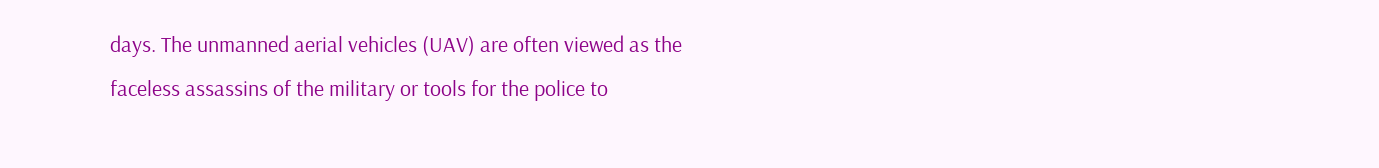days. The unmanned aerial vehicles (UAV) are often viewed as the faceless assassins of the military or tools for the police to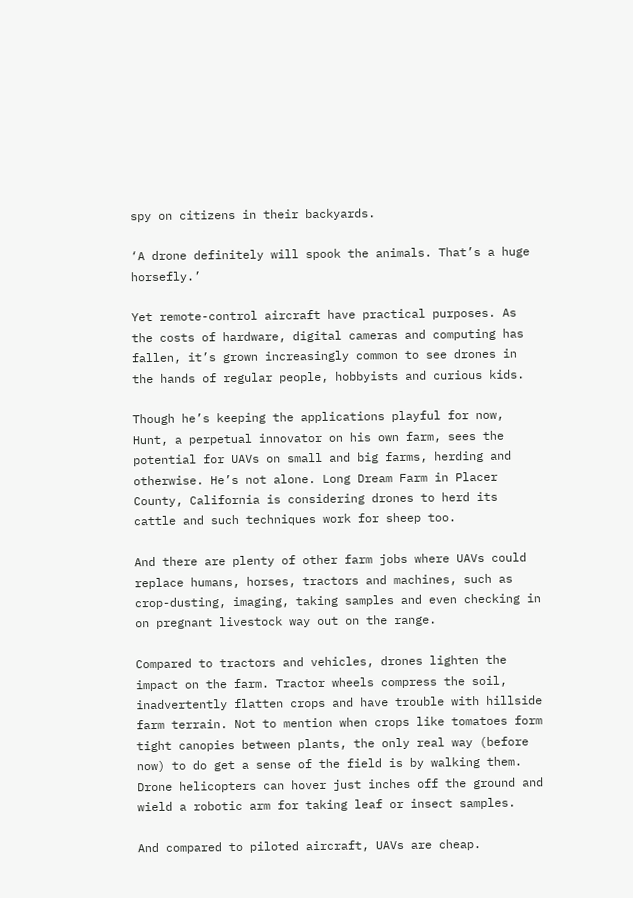spy on citizens in their backyards.

‘A drone definitely will spook the animals. That’s a huge horsefly.’

Yet remote-control aircraft have practical purposes. As the costs of hardware, digital cameras and computing has fallen, it’s grown increasingly common to see drones in the hands of regular people, hobbyists and curious kids.

Though he’s keeping the applications playful for now, Hunt, a perpetual innovator on his own farm, sees the potential for UAVs on small and big farms, herding and otherwise. He’s not alone. Long Dream Farm in Placer County, California is considering drones to herd its cattle and such techniques work for sheep too.

And there are plenty of other farm jobs where UAVs could replace humans, horses, tractors and machines, such as crop-dusting, imaging, taking samples and even checking in on pregnant livestock way out on the range.

Compared to tractors and vehicles, drones lighten the impact on the farm. Tractor wheels compress the soil, inadvertently flatten crops and have trouble with hillside farm terrain. Not to mention when crops like tomatoes form tight canopies between plants, the only real way (before now) to do get a sense of the field is by walking them. Drone helicopters can hover just inches off the ground and wield a robotic arm for taking leaf or insect samples.

And compared to piloted aircraft, UAVs are cheap.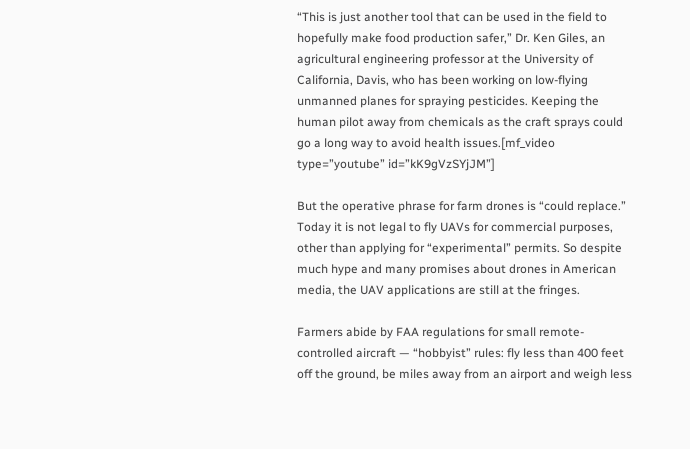“This is just another tool that can be used in the field to hopefully make food production safer,” Dr. Ken Giles, an agricultural engineering professor at the University of California, Davis, who has been working on low-flying unmanned planes for spraying pesticides. Keeping the human pilot away from chemicals as the craft sprays could go a long way to avoid health issues.[mf_video type=”youtube” id=”kK9gVzSYjJM”]

But the operative phrase for farm drones is “could replace.” Today it is not legal to fly UAVs for commercial purposes, other than applying for “experimental” permits. So despite much hype and many promises about drones in American media, the UAV applications are still at the fringes.

Farmers abide by FAA regulations for small remote-controlled aircraft — “hobbyist” rules: fly less than 400 feet off the ground, be miles away from an airport and weigh less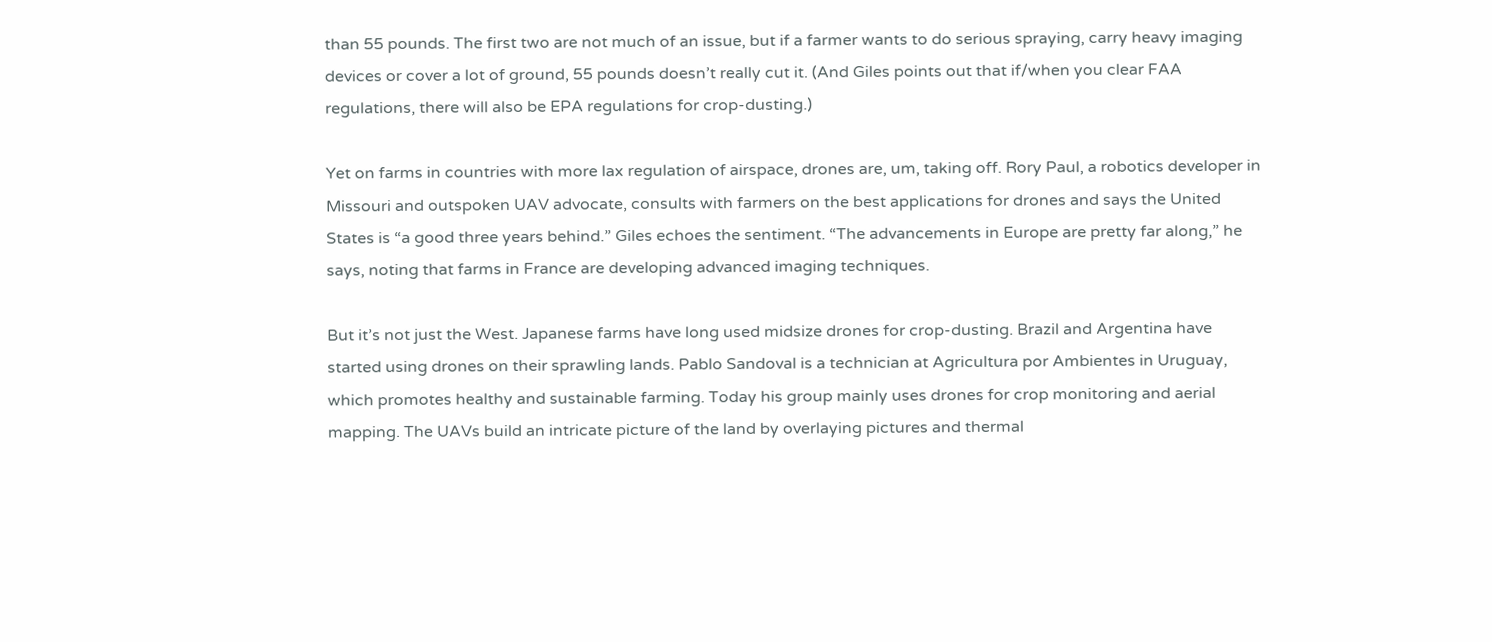than 55 pounds. The first two are not much of an issue, but if a farmer wants to do serious spraying, carry heavy imaging devices or cover a lot of ground, 55 pounds doesn’t really cut it. (And Giles points out that if/when you clear FAA regulations, there will also be EPA regulations for crop-dusting.)

Yet on farms in countries with more lax regulation of airspace, drones are, um, taking off. Rory Paul, a robotics developer in Missouri and outspoken UAV advocate, consults with farmers on the best applications for drones and says the United States is “a good three years behind.” Giles echoes the sentiment. “The advancements in Europe are pretty far along,” he says, noting that farms in France are developing advanced imaging techniques.

But it’s not just the West. Japanese farms have long used midsize drones for crop-dusting. Brazil and Argentina have started using drones on their sprawling lands. Pablo Sandoval is a technician at Agricultura por Ambientes in Uruguay, which promotes healthy and sustainable farming. Today his group mainly uses drones for crop monitoring and aerial mapping. The UAVs build an intricate picture of the land by overlaying pictures and thermal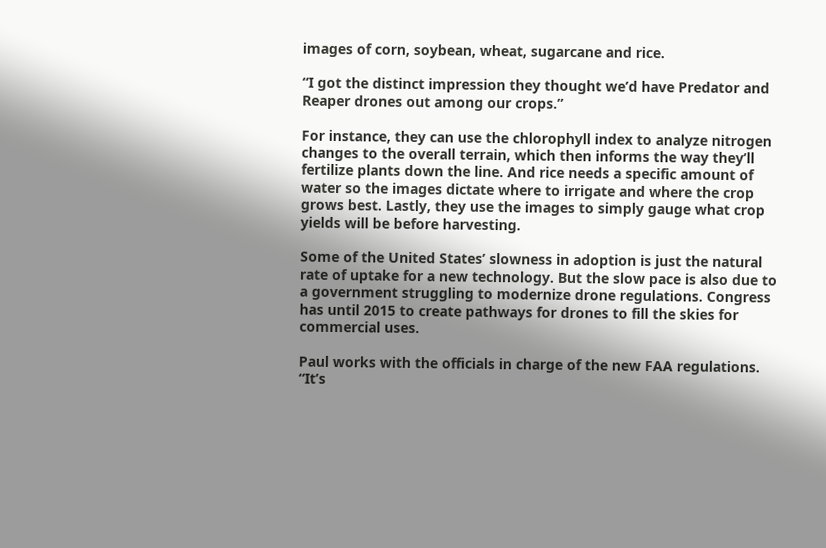images of corn, soybean, wheat, sugarcane and rice.

“I got the distinct impression they thought we’d have Predator and Reaper drones out among our crops.”

For instance, they can use the chlorophyll index to analyze nitrogen changes to the overall terrain, which then informs the way they’ll fertilize plants down the line. And rice needs a specific amount of water so the images dictate where to irrigate and where the crop grows best. Lastly, they use the images to simply gauge what crop yields will be before harvesting.

Some of the United States’ slowness in adoption is just the natural rate of uptake for a new technology. But the slow pace is also due to a government struggling to modernize drone regulations. Congress has until 2015 to create pathways for drones to fill the skies for commercial uses.

Paul works with the officials in charge of the new FAA regulations. “It’s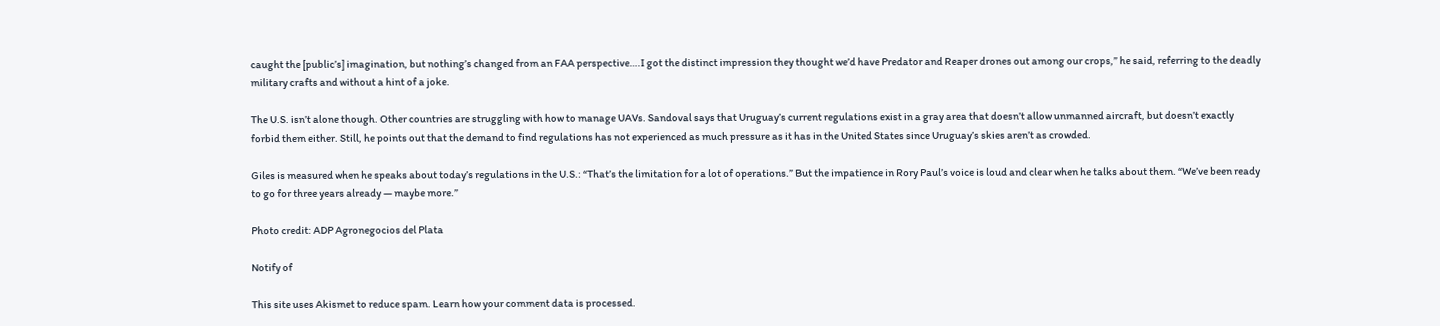caught the [public’s] imagination, but nothing’s changed from an FAA perspective….I got the distinct impression they thought we’d have Predator and Reaper drones out among our crops,” he said, referring to the deadly military crafts and without a hint of a joke.

The U.S. isn’t alone though. Other countries are struggling with how to manage UAVs. Sandoval says that Uruguay’s current regulations exist in a gray area that doesn’t allow unmanned aircraft, but doesn’t exactly forbid them either. Still, he points out that the demand to find regulations has not experienced as much pressure as it has in the United States since Uruguay’s skies aren’t as crowded.

Giles is measured when he speaks about today’s regulations in the U.S.: “That’s the limitation for a lot of operations.” But the impatience in Rory Paul’s voice is loud and clear when he talks about them. “We’ve been ready to go for three years already — maybe more.”

Photo credit: ADP Agronegocios del Plata

Notify of

This site uses Akismet to reduce spam. Learn how your comment data is processed.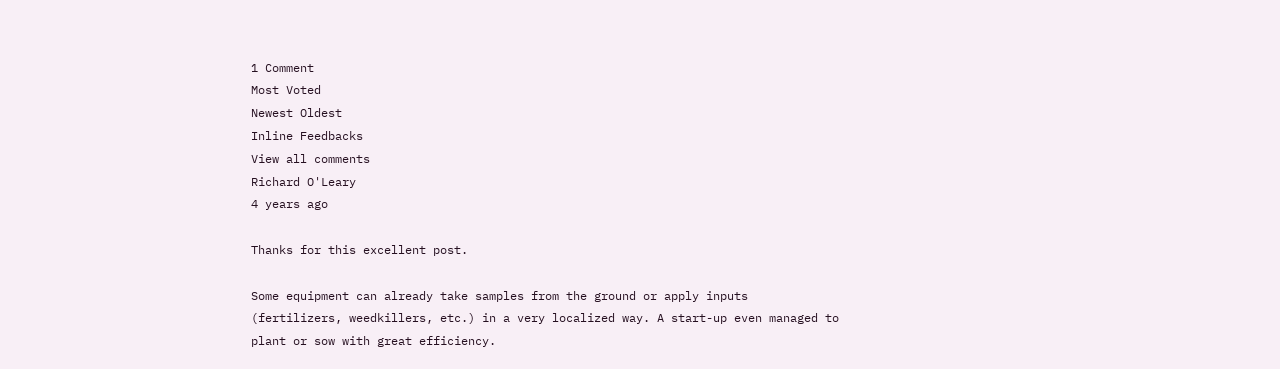1 Comment
Most Voted
Newest Oldest
Inline Feedbacks
View all comments
Richard O'Leary
4 years ago

Thanks for this excellent post.

Some equipment can already take samples from the ground or apply inputs (fertilizers, weedkillers, etc.) in a very localized way. A start-up even managed to plant or sow with great efficiency.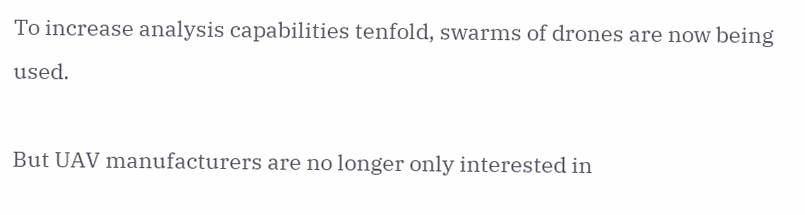To increase analysis capabilities tenfold, swarms of drones are now being used.

But UAV manufacturers are no longer only interested in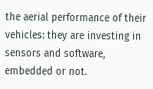the aerial performance of their vehicles: they are investing in sensors and software, embedded or not.